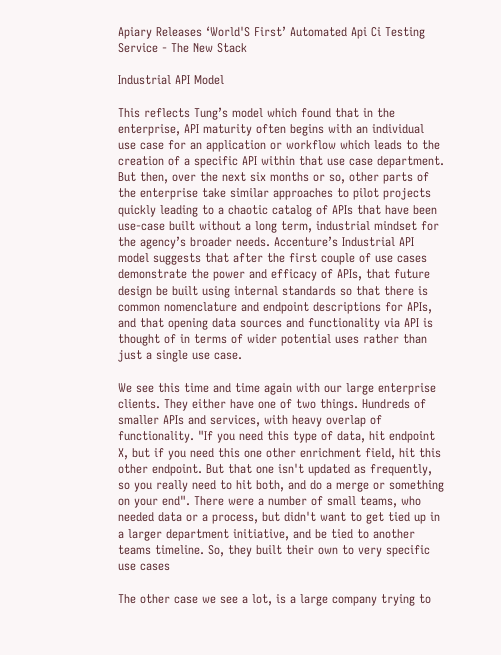Apiary Releases ‘World'S First’ Automated Api Ci Testing Service - The New Stack

Industrial API Model

This reflects Tung’s model which found that in the enterprise, API maturity often begins with an individual use case for an application or workflow which leads to the creation of a specific API within that use case department. But then, over the next six months or so, other parts of the enterprise take similar approaches to pilot projects quickly leading to a chaotic catalog of APIs that have been use-case built without a long term, industrial mindset for the agency’s broader needs. Accenture’s Industrial API model suggests that after the first couple of use cases demonstrate the power and efficacy of APIs, that future design be built using internal standards so that there is common nomenclature and endpoint descriptions for APIs, and that opening data sources and functionality via API is thought of in terms of wider potential uses rather than just a single use case.

We see this time and time again with our large enterprise clients. They either have one of two things. Hundreds of smaller APIs and services, with heavy overlap of functionality. "If you need this type of data, hit endpoint X, but if you need this one other enrichment field, hit this other endpoint. But that one isn't updated as frequently, so you really need to hit both, and do a merge or something on your end". There were a number of small teams, who needed data or a process, but didn't want to get tied up in a larger department initiative, and be tied to another teams timeline. So, they built their own to very specific use cases

The other case we see a lot, is a large company trying to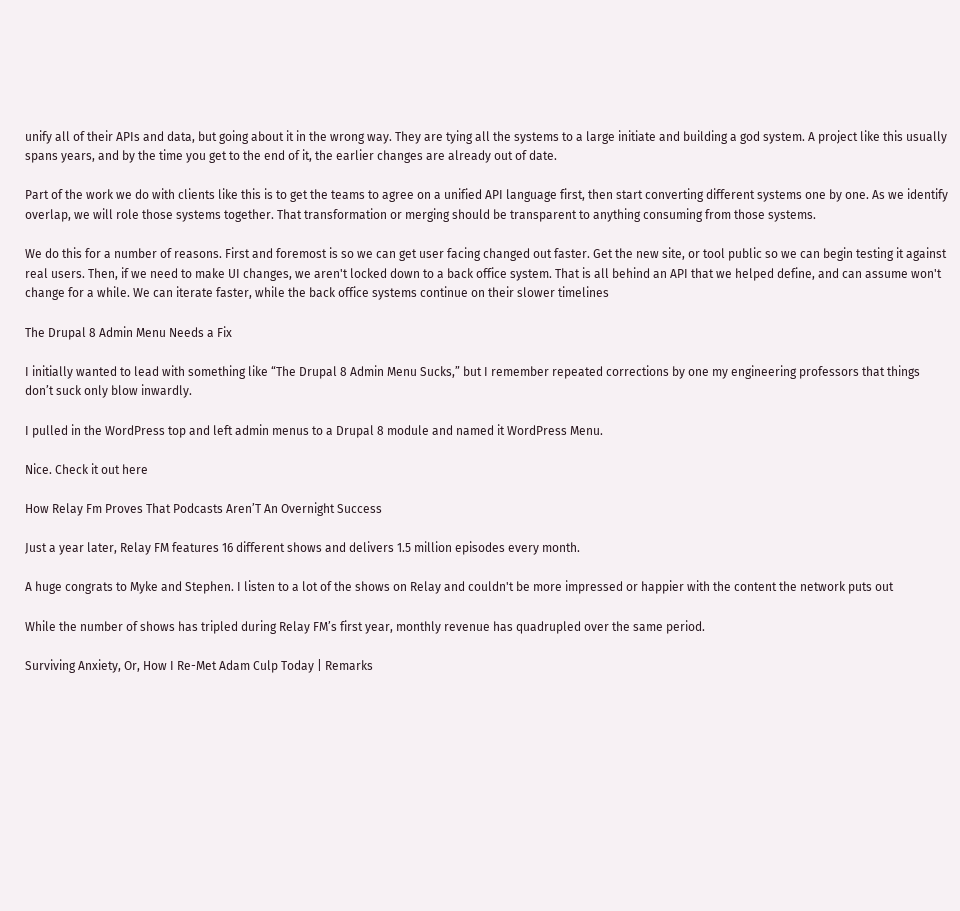unify all of their APIs and data, but going about it in the wrong way. They are tying all the systems to a large initiate and building a god system. A project like this usually spans years, and by the time you get to the end of it, the earlier changes are already out of date.

Part of the work we do with clients like this is to get the teams to agree on a unified API language first, then start converting different systems one by one. As we identify overlap, we will role those systems together. That transformation or merging should be transparent to anything consuming from those systems.

We do this for a number of reasons. First and foremost is so we can get user facing changed out faster. Get the new site, or tool public so we can begin testing it against real users. Then, if we need to make UI changes, we aren't locked down to a back office system. That is all behind an API that we helped define, and can assume won't change for a while. We can iterate faster, while the back office systems continue on their slower timelines

The Drupal 8 Admin Menu Needs a Fix

I initially wanted to lead with something like “The Drupal 8 Admin Menu Sucks,” but I remember repeated corrections by one my engineering professors that things don’t suck only blow inwardly.

I pulled in the WordPress top and left admin menus to a Drupal 8 module and named it WordPress Menu.

Nice. Check it out here

How Relay Fm Proves That Podcasts Aren’T An Overnight Success

Just a year later, Relay FM features 16 different shows and delivers 1.5 million episodes every month.

A huge congrats to Myke and Stephen. I listen to a lot of the shows on Relay and couldn't be more impressed or happier with the content the network puts out

While the number of shows has tripled during Relay FM’s first year, monthly revenue has quadrupled over the same period.

Surviving Anxiety, Or, How I Re-Met Adam Culp Today | Remarks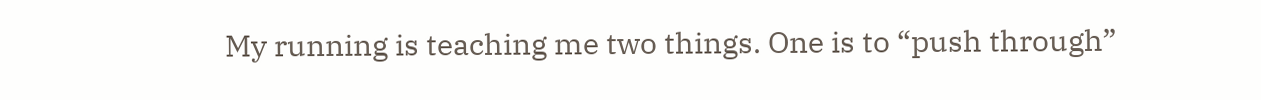My running is teaching me two things. One is to “push through”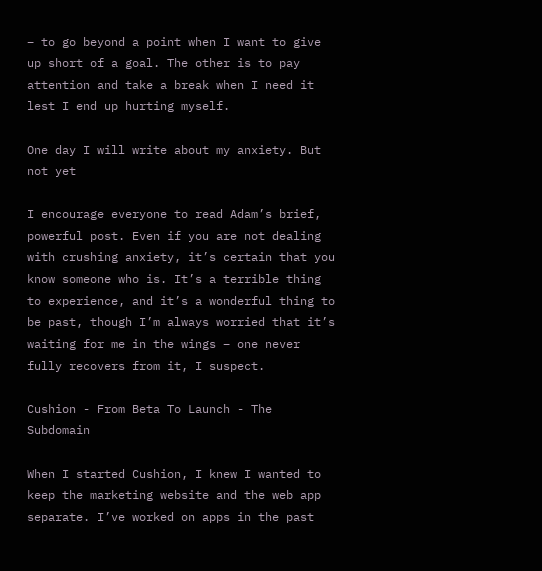– to go beyond a point when I want to give up short of a goal. The other is to pay attention and take a break when I need it lest I end up hurting myself.

One day I will write about my anxiety. But not yet

I encourage everyone to read Adam’s brief, powerful post. Even if you are not dealing with crushing anxiety, it’s certain that you know someone who is. It’s a terrible thing to experience, and it’s a wonderful thing to be past, though I’m always worried that it’s waiting for me in the wings – one never fully recovers from it, I suspect.

Cushion - From Beta To Launch - The Subdomain

When I started Cushion, I knew I wanted to keep the marketing website and the web app separate. I’ve worked on apps in the past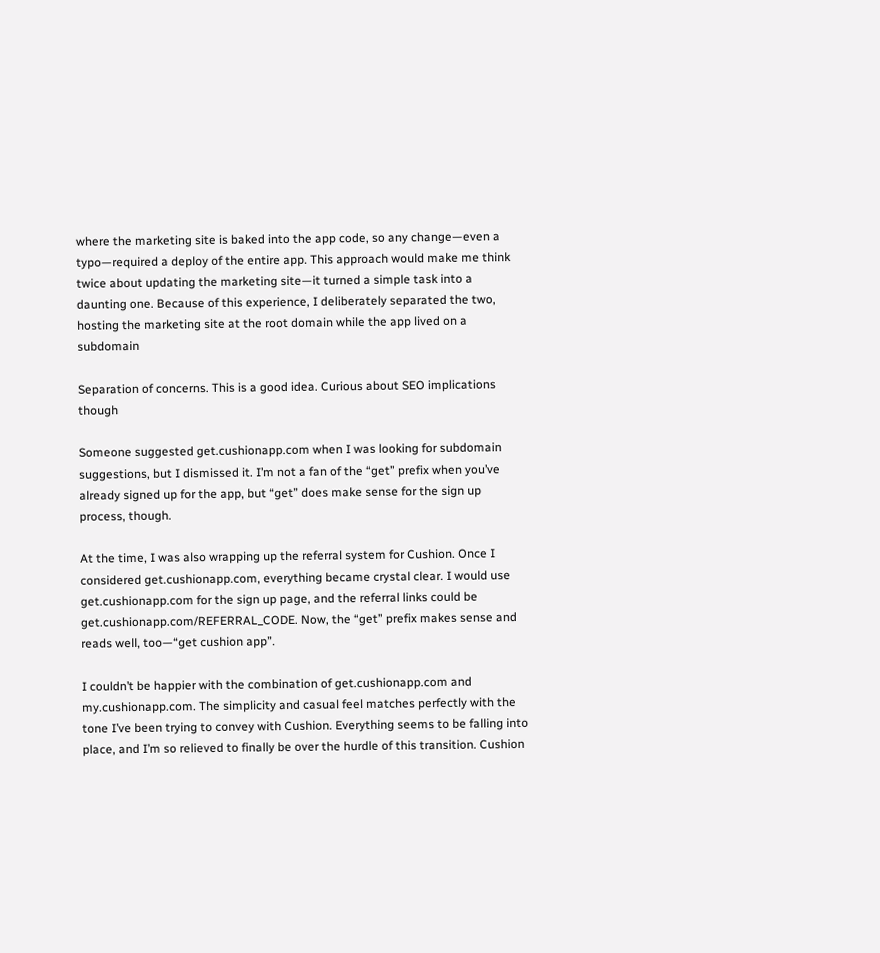where the marketing site is baked into the app code, so any change—even a typo—required a deploy of the entire app. This approach would make me think twice about updating the marketing site—it turned a simple task into a daunting one. Because of this experience, I deliberately separated the two, hosting the marketing site at the root domain while the app lived on a subdomain

Separation of concerns. This is a good idea. Curious about SEO implications though

Someone suggested get.cushionapp.com when I was looking for subdomain suggestions, but I dismissed it. I’m not a fan of the “get” prefix when you’ve already signed up for the app, but “get” does make sense for the sign up process, though.

At the time, I was also wrapping up the referral system for Cushion. Once I considered get.cushionapp.com, everything became crystal clear. I would use get.cushionapp.com for the sign up page, and the referral links could be get.cushionapp.com/REFERRAL_CODE. Now, the “get” prefix makes sense and reads well, too—“get cushion app”.

I couldn’t be happier with the combination of get.cushionapp.com and my.cushionapp.com. The simplicity and casual feel matches perfectly with the tone I’ve been trying to convey with Cushion. Everything seems to be falling into place, and I’m so relieved to finally be over the hurdle of this transition. Cushion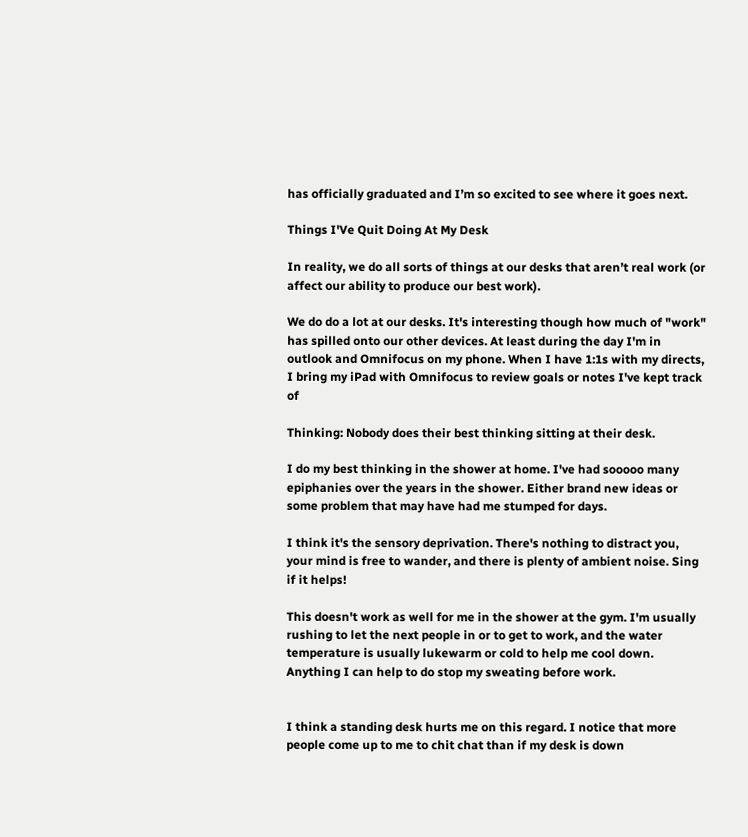has officially graduated and I’m so excited to see where it goes next.

Things I'Ve Quit Doing At My Desk

In reality, we do all sorts of things at our desks that aren’t real work (or affect our ability to produce our best work).

We do do a lot at our desks. It's interesting though how much of "work" has spilled onto our other devices. At least during the day I'm in outlook and Omnifocus on my phone. When I have 1:1s with my directs, I bring my iPad with Omnifocus to review goals or notes I've kept track of

Thinking: Nobody does their best thinking sitting at their desk.

I do my best thinking in the shower at home. I've had sooooo many epiphanies over the years in the shower. Either brand new ideas or some problem that may have had me stumped for days.

I think it's the sensory deprivation. There's nothing to distract you, your mind is free to wander, and there is plenty of ambient noise. Sing if it helps!

This doesn't work as well for me in the shower at the gym. I'm usually rushing to let the next people in or to get to work, and the water temperature is usually lukewarm or cold to help me cool down. Anything I can help to do stop my sweating before work.


I think a standing desk hurts me on this regard. I notice that more people come up to me to chit chat than if my desk is down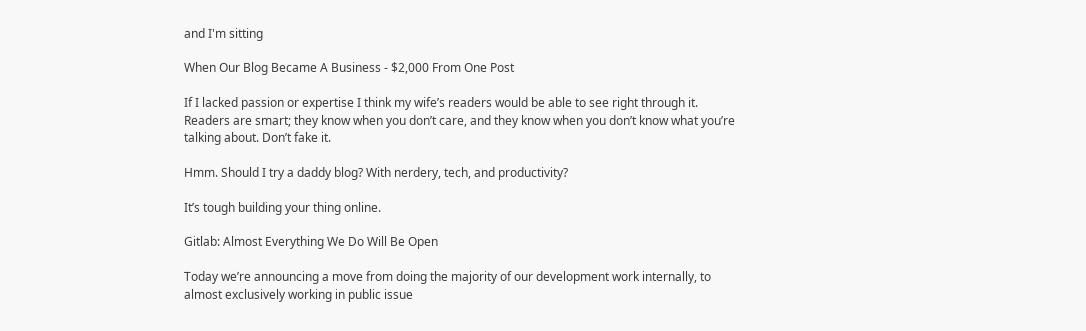and I'm sitting

When Our Blog Became A Business - $2,000 From One Post

If I lacked passion or expertise I think my wife’s readers would be able to see right through it. Readers are smart; they know when you don’t care, and they know when you don’t know what you’re talking about. Don’t fake it.

Hmm. Should I try a daddy blog? With nerdery, tech, and productivity?

It’s tough building your thing online.

Gitlab: Almost Everything We Do Will Be Open

Today we’re announcing a move from doing the majority of our development work internally, to almost exclusively working in public issue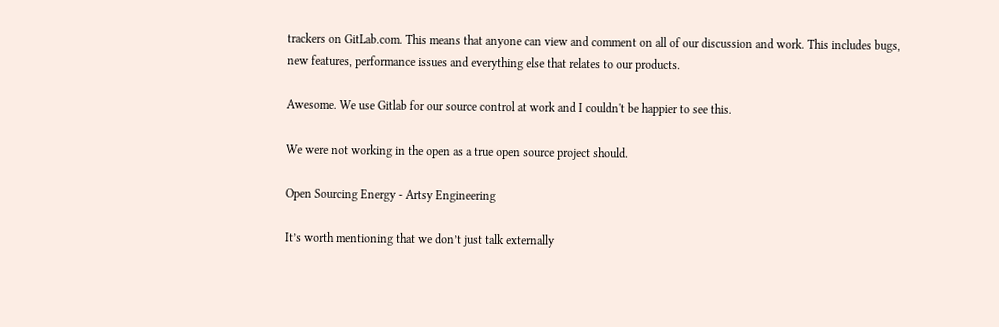trackers on GitLab.com. This means that anyone can view and comment on all of our discussion and work. This includes bugs, new features, performance issues and everything else that relates to our products.

Awesome. We use Gitlab for our source control at work and I couldn't be happier to see this.

We were not working in the open as a true open source project should.

Open Sourcing Energy - Artsy Engineering

It’s worth mentioning that we don’t just talk externally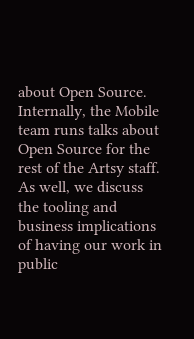about Open Source. Internally, the Mobile team runs talks about Open Source for the rest of the Artsy staff. As well, we discuss the tooling and business implications of having our work in public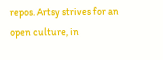repos. Artsy strives for an open culture, in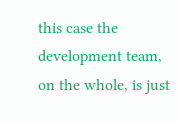this case the development team, on the whole, is just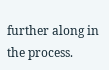further along in the process.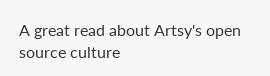A great read about Artsy's open source culture